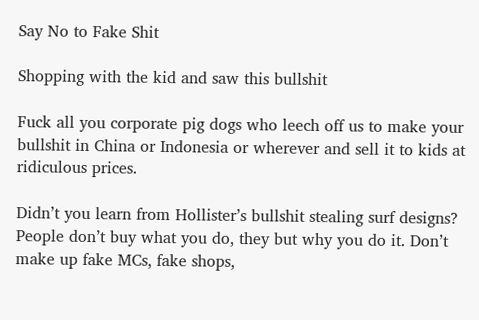Say No to Fake Shit

Shopping with the kid and saw this bullshit

Fuck all you corporate pig dogs who leech off us to make your bullshit in China or Indonesia or wherever and sell it to kids at ridiculous prices.

Didn’t you learn from Hollister’s bullshit stealing surf designs? People don’t buy what you do, they but why you do it. Don’t make up fake MCs, fake shops,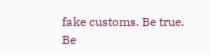fake customs. Be true. Be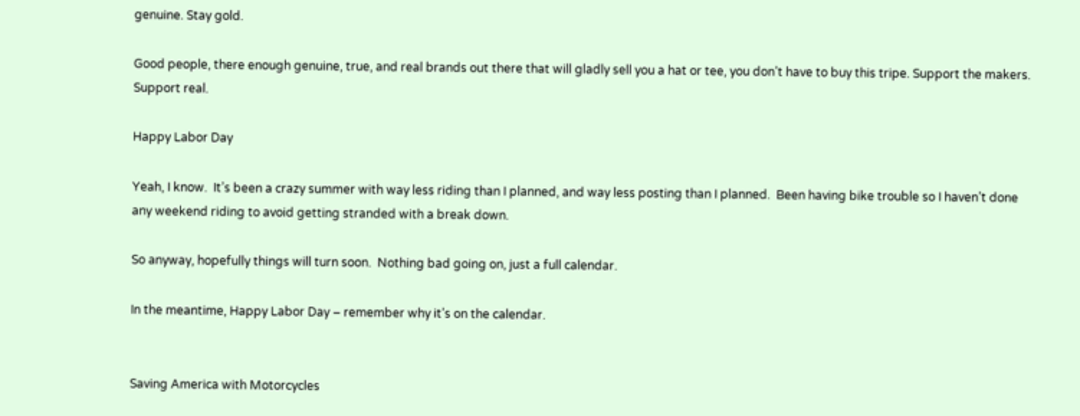genuine. Stay gold.

Good people, there enough genuine, true, and real brands out there that will gladly sell you a hat or tee, you don’t have to buy this tripe. Support the makers. Support real.

Happy Labor Day

Yeah, I know.  It’s been a crazy summer with way less riding than I planned, and way less posting than I planned.  Been having bike trouble so I haven’t done any weekend riding to avoid getting stranded with a break down.

So anyway, hopefully things will turn soon.  Nothing bad going on, just a full calendar.

In the meantime, Happy Labor Day – remember why it’s on the calendar.


Saving America with Motorcycles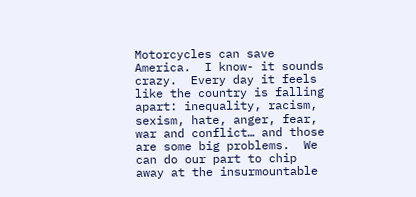Motorcycles can save America.  I know- it sounds crazy.  Every day it feels like the country is falling apart: inequality, racism, sexism, hate, anger, fear, war and conflict… and those are some big problems.  We can do our part to chip away at the insurmountable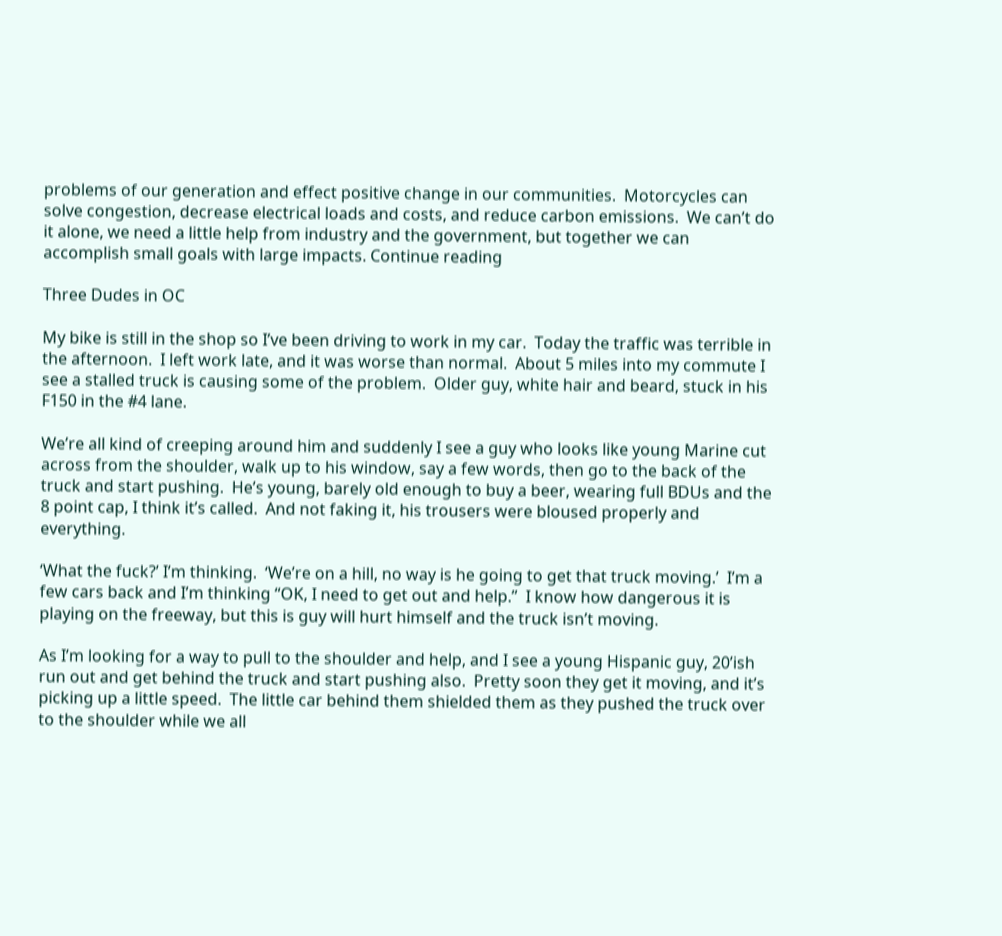problems of our generation and effect positive change in our communities.  Motorcycles can solve congestion, decrease electrical loads and costs, and reduce carbon emissions.  We can’t do it alone, we need a little help from industry and the government, but together we can accomplish small goals with large impacts. Continue reading

Three Dudes in OC

My bike is still in the shop so I’ve been driving to work in my car.  Today the traffic was terrible in the afternoon.  I left work late, and it was worse than normal.  About 5 miles into my commute I see a stalled truck is causing some of the problem.  Older guy, white hair and beard, stuck in his F150 in the #4 lane.

We’re all kind of creeping around him and suddenly I see a guy who looks like young Marine cut across from the shoulder, walk up to his window, say a few words, then go to the back of the truck and start pushing.  He’s young, barely old enough to buy a beer, wearing full BDUs and the 8 point cap, I think it’s called.  And not faking it, his trousers were bloused properly and everything.

‘What the fuck?’ I’m thinking.  ‘We’re on a hill, no way is he going to get that truck moving.’  I’m a few cars back and I’m thinking “OK, I need to get out and help.”  I know how dangerous it is playing on the freeway, but this is guy will hurt himself and the truck isn’t moving.

As I’m looking for a way to pull to the shoulder and help, and I see a young Hispanic guy, 20’ish run out and get behind the truck and start pushing also.  Pretty soon they get it moving, and it’s picking up a little speed.  The little car behind them shielded them as they pushed the truck over to the shoulder while we all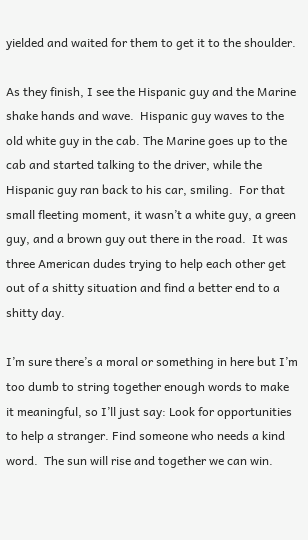yielded and waited for them to get it to the shoulder.

As they finish, I see the Hispanic guy and the Marine shake hands and wave.  Hispanic guy waves to the old white guy in the cab. The Marine goes up to the cab and started talking to the driver, while the Hispanic guy ran back to his car, smiling.  For that small fleeting moment, it wasn’t a white guy, a green guy, and a brown guy out there in the road.  It was three American dudes trying to help each other get out of a shitty situation and find a better end to a shitty day.

I’m sure there’s a moral or something in here but I’m too dumb to string together enough words to make it meaningful, so I’ll just say: Look for opportunities to help a stranger. Find someone who needs a kind word.  The sun will rise and together we can win.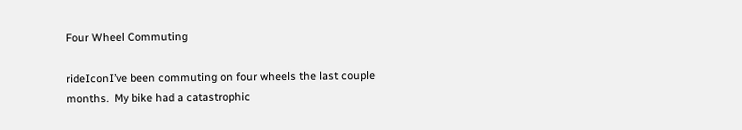Four Wheel Commuting

rideIconI’ve been commuting on four wheels the last couple months.  My bike had a catastrophic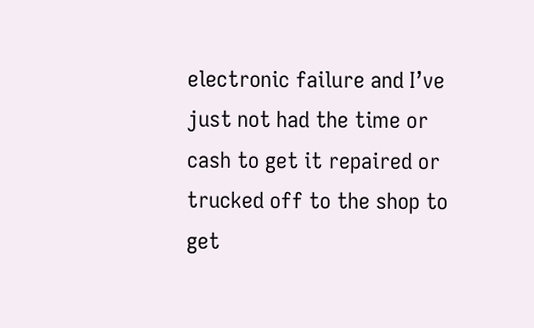electronic failure and I’ve just not had the time or cash to get it repaired or trucked off to the shop to get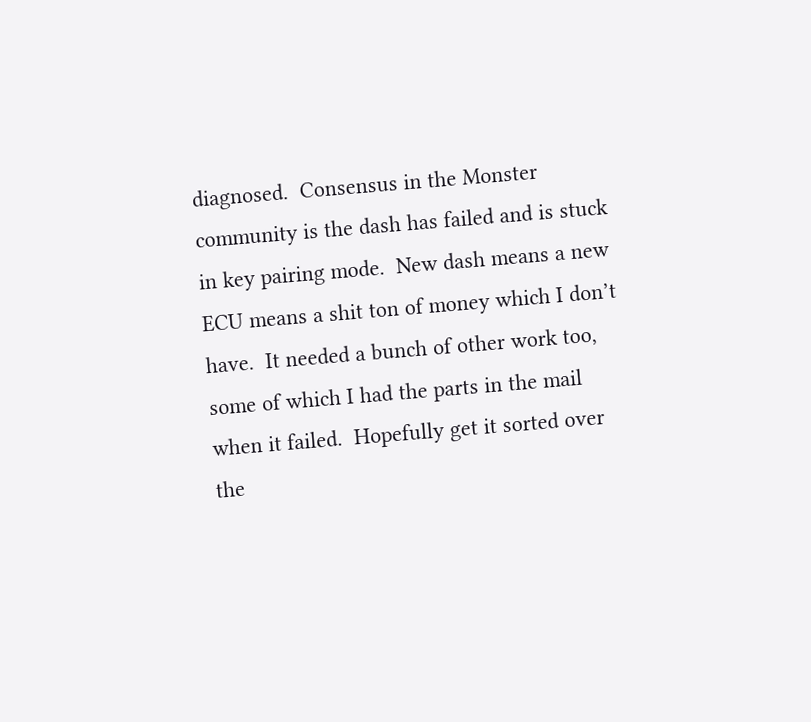diagnosed.  Consensus in the Monster community is the dash has failed and is stuck in key pairing mode.  New dash means a new ECU means a shit ton of money which I don’t have.  It needed a bunch of other work too, some of which I had the parts in the mail when it failed.  Hopefully get it sorted over the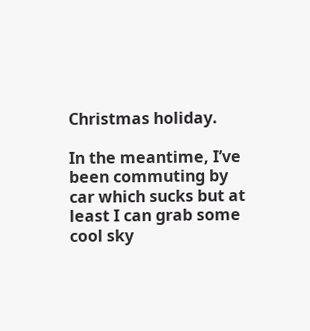Christmas holiday.

In the meantime, I’ve been commuting by car which sucks but at least I can grab some cool sky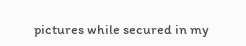pictures while secured in my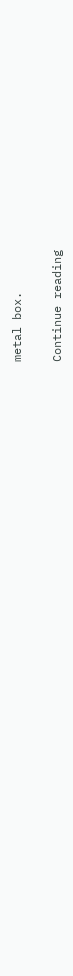metal box.

Continue reading